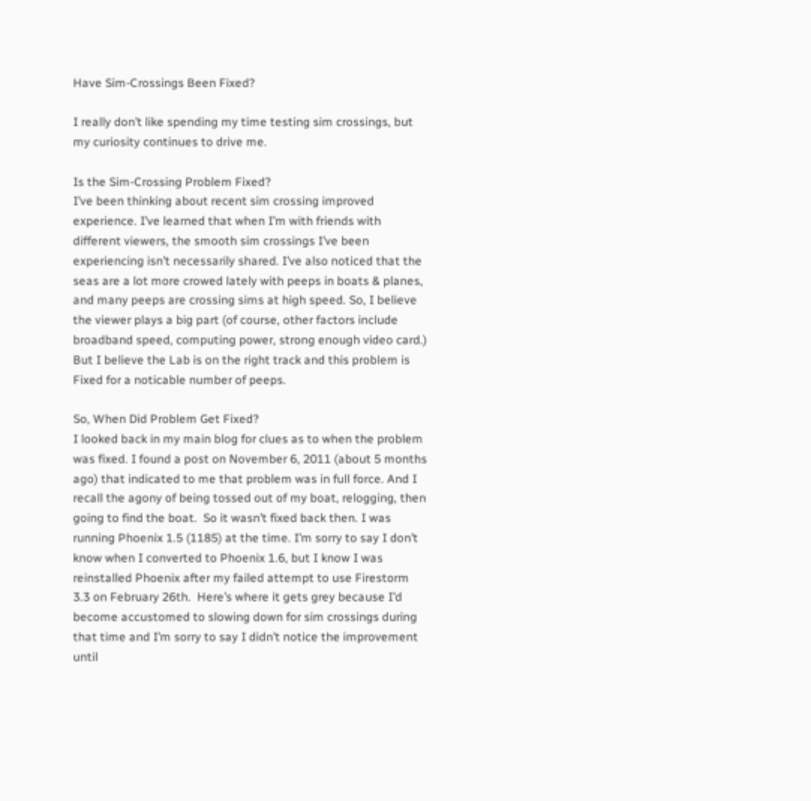Have Sim-Crossings Been Fixed?

I really don’t like spending my time testing sim crossings, but my curiosity continues to drive me.

Is the Sim-Crossing Problem Fixed?
I’ve been thinking about recent sim crossing improved experience. I’ve learned that when I’m with friends with different viewers, the smooth sim crossings I’ve been experiencing isn’t necessarily shared. I’ve also noticed that the seas are a lot more crowed lately with peeps in boats & planes, and many peeps are crossing sims at high speed. So, I believe the viewer plays a big part (of course, other factors include broadband speed, computing power, strong enough video card.) But I believe the Lab is on the right track and this problem is Fixed for a noticable number of peeps.

So, When Did Problem Get Fixed?
I looked back in my main blog for clues as to when the problem was fixed. I found a post on November 6, 2011 (about 5 months ago) that indicated to me that problem was in full force. And I recall the agony of being tossed out of my boat, relogging, then going to find the boat.  So it wasn’t fixed back then. I was running Phoenix 1.5 (1185) at the time. I’m sorry to say I don’t know when I converted to Phoenix 1.6, but I know I was reinstalled Phoenix after my failed attempt to use Firestorm 3.3 on February 26th.  Here’s where it gets grey because I’d become accustomed to slowing down for sim crossings during that time and I’m sorry to say I didn’t notice the improvement until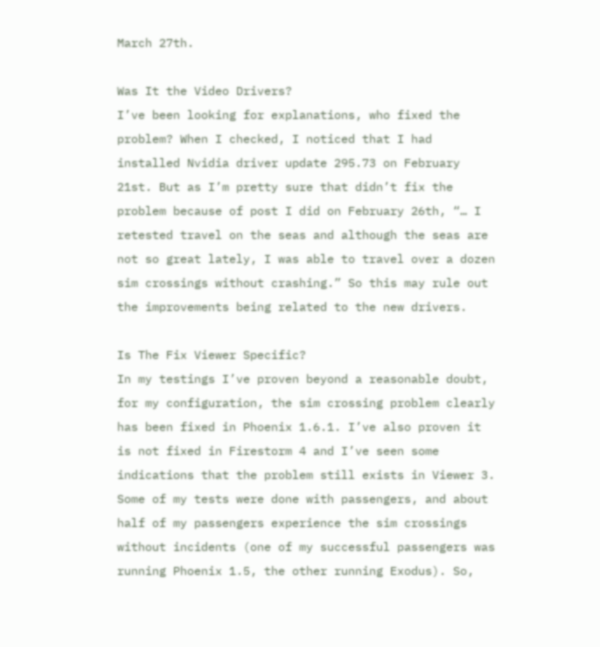March 27th.

Was It the Video Drivers?
I’ve been looking for explanations, who fixed the problem? When I checked, I noticed that I had installed Nvidia driver update 295.73 on February 21st. But as I’m pretty sure that didn’t fix the problem because of post I did on February 26th, “… I retested travel on the seas and although the seas are not so great lately, I was able to travel over a dozen sim crossings without crashing.” So this may rule out the improvements being related to the new drivers.

Is The Fix Viewer Specific?
In my testings I’ve proven beyond a reasonable doubt, for my configuration, the sim crossing problem clearly has been fixed in Phoenix 1.6.1. I’ve also proven it is not fixed in Firestorm 4 and I’ve seen some indications that the problem still exists in Viewer 3. Some of my tests were done with passengers, and about half of my passengers experience the sim crossings without incidents (one of my successful passengers was running Phoenix 1.5, the other running Exodus). So,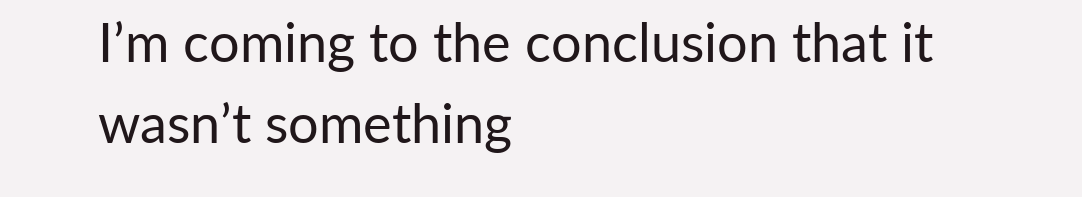I’m coming to the conclusion that it wasn’t something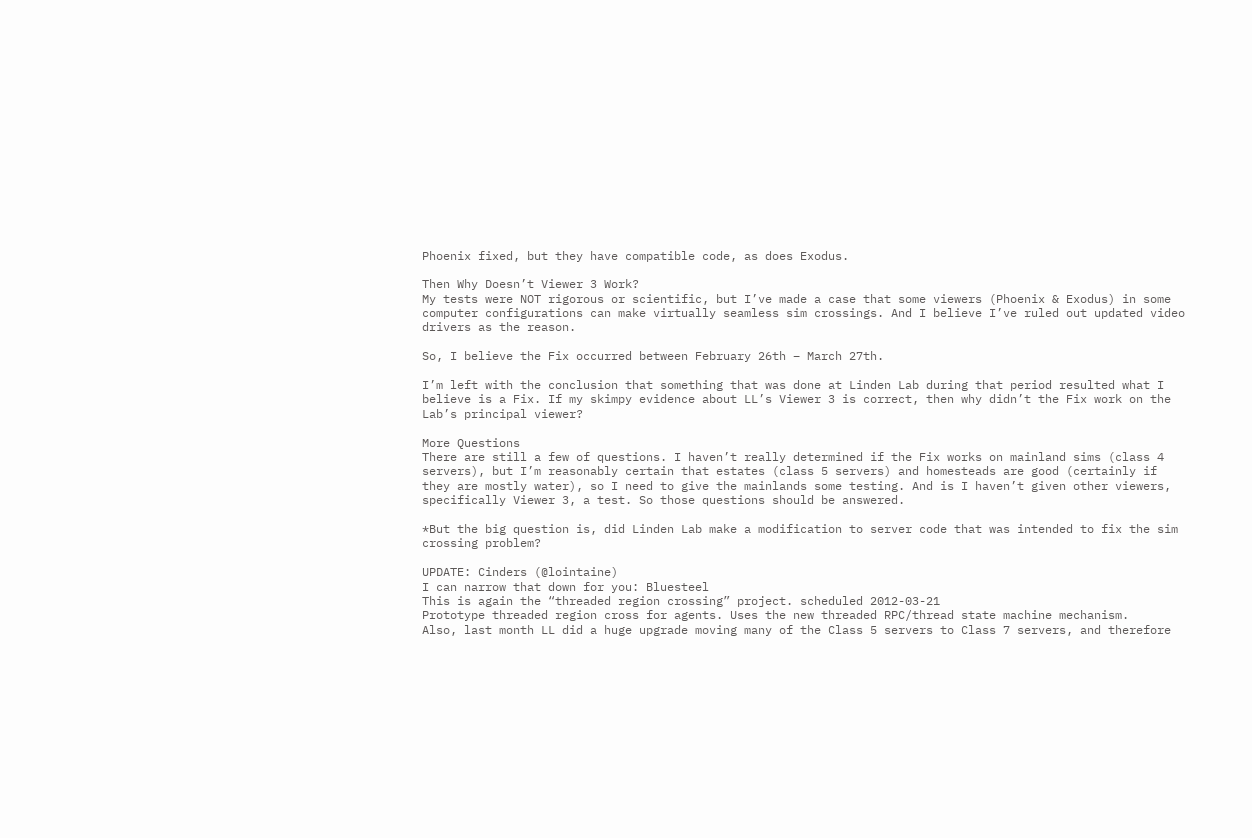Phoenix fixed, but they have compatible code, as does Exodus.

Then Why Doesn’t Viewer 3 Work?
My tests were NOT rigorous or scientific, but I’ve made a case that some viewers (Phoenix & Exodus) in some computer configurations can make virtually seamless sim crossings. And I believe I’ve ruled out updated video drivers as the reason.

So, I believe the Fix occurred between February 26th – March 27th.

I’m left with the conclusion that something that was done at Linden Lab during that period resulted what I believe is a Fix. If my skimpy evidence about LL’s Viewer 3 is correct, then why didn’t the Fix work on the Lab’s principal viewer?

More Questions
There are still a few of questions. I haven’t really determined if the Fix works on mainland sims (class 4 servers), but I’m reasonably certain that estates (class 5 servers) and homesteads are good (certainly if they are mostly water), so I need to give the mainlands some testing. And is I haven’t given other viewers, specifically Viewer 3, a test. So those questions should be answered.

*But the big question is, did Linden Lab make a modification to server code that was intended to fix the sim crossing problem?

UPDATE: Cinders (@lointaine)
I can narrow that down for you: Bluesteel
This is again the “threaded region crossing” project. scheduled 2012-03-21
Prototype threaded region cross for agents. Uses the new threaded RPC/thread state machine mechanism.
Also, last month LL did a huge upgrade moving many of the Class 5 servers to Class 7 servers, and therefore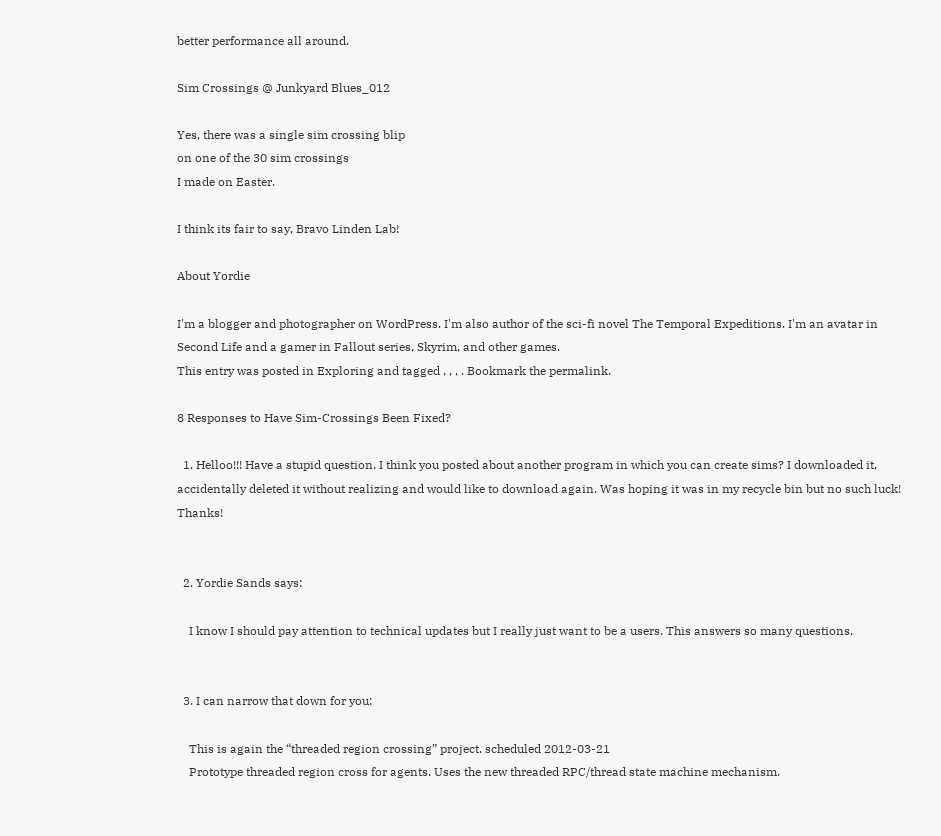better performance all around.

Sim Crossings @ Junkyard Blues_012

Yes, there was a single sim crossing blip
on one of the 30 sim crossings
I made on Easter.

I think its fair to say, Bravo Linden Lab!

About Yordie

I'm a blogger and photographer on WordPress. I'm also author of the sci-fi novel The Temporal Expeditions. I'm an avatar in Second Life and a gamer in Fallout series, Skyrim, and other games.
This entry was posted in Exploring and tagged , , , . Bookmark the permalink.

8 Responses to Have Sim-Crossings Been Fixed?

  1. Helloo!!! Have a stupid question, I think you posted about another program in which you can create sims? I downloaded it, accidentally deleted it without realizing and would like to download again. Was hoping it was in my recycle bin but no such luck! Thanks!


  2. Yordie Sands says:

    I know I should pay attention to technical updates but I really just want to be a users. This answers so many questions.


  3. I can narrow that down for you:

    This is again the “threaded region crossing” project. scheduled 2012-03-21
    Prototype threaded region cross for agents. Uses the new threaded RPC/thread state machine mechanism.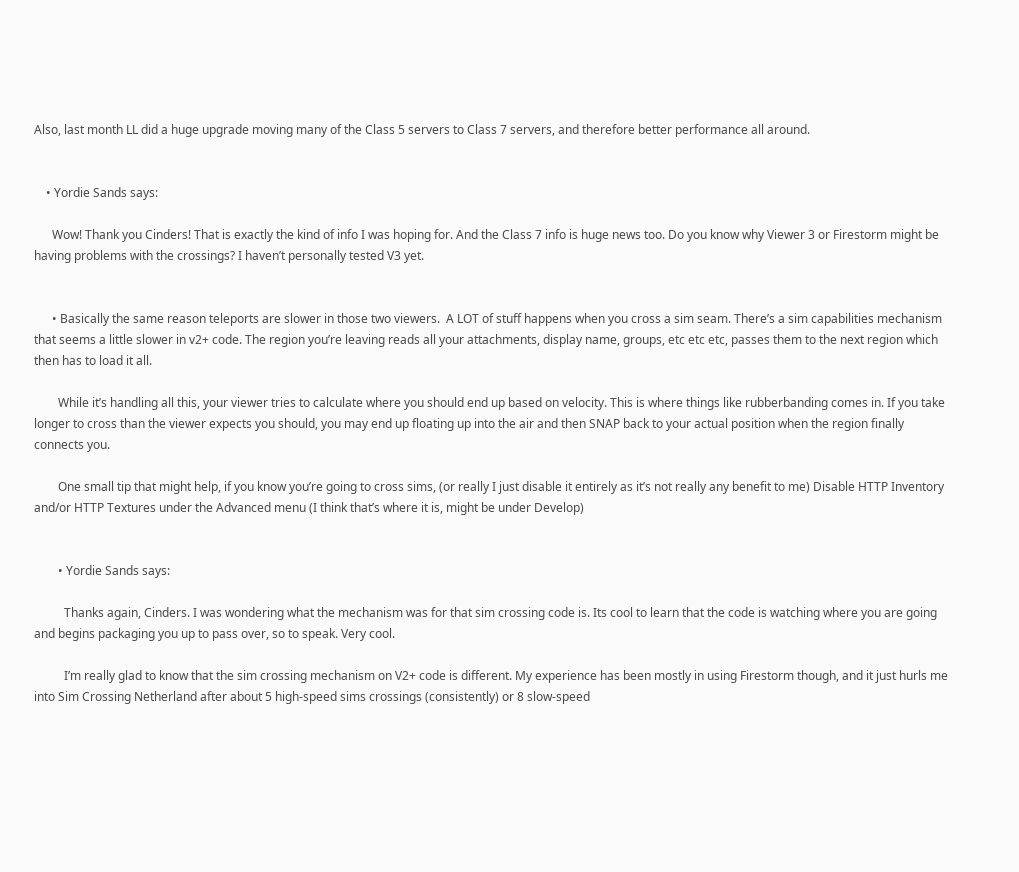Also, last month LL did a huge upgrade moving many of the Class 5 servers to Class 7 servers, and therefore better performance all around.


    • Yordie Sands says:

      Wow! Thank you Cinders! That is exactly the kind of info I was hoping for. And the Class 7 info is huge news too. Do you know why Viewer 3 or Firestorm might be having problems with the crossings? I haven’t personally tested V3 yet.


      • Basically the same reason teleports are slower in those two viewers.  A LOT of stuff happens when you cross a sim seam. There’s a sim capabilities mechanism that seems a little slower in v2+ code. The region you’re leaving reads all your attachments, display name, groups, etc etc etc, passes them to the next region which then has to load it all.

        While it’s handling all this, your viewer tries to calculate where you should end up based on velocity. This is where things like rubberbanding comes in. If you take longer to cross than the viewer expects you should, you may end up floating up into the air and then SNAP back to your actual position when the region finally connects you.

        One small tip that might help, if you know you’re going to cross sims, (or really I just disable it entirely as it’s not really any benefit to me) Disable HTTP Inventory and/or HTTP Textures under the Advanced menu (I think that’s where it is, might be under Develop)


        • Yordie Sands says:

          Thanks again, Cinders. I was wondering what the mechanism was for that sim crossing code is. Its cool to learn that the code is watching where you are going and begins packaging you up to pass over, so to speak. Very cool.

          I’m really glad to know that the sim crossing mechanism on V2+ code is different. My experience has been mostly in using Firestorm though, and it just hurls me into Sim Crossing Netherland after about 5 high-speed sims crossings (consistently) or 8 slow-speed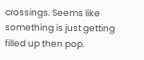crossings. Seems like something is just getting filled up then pop.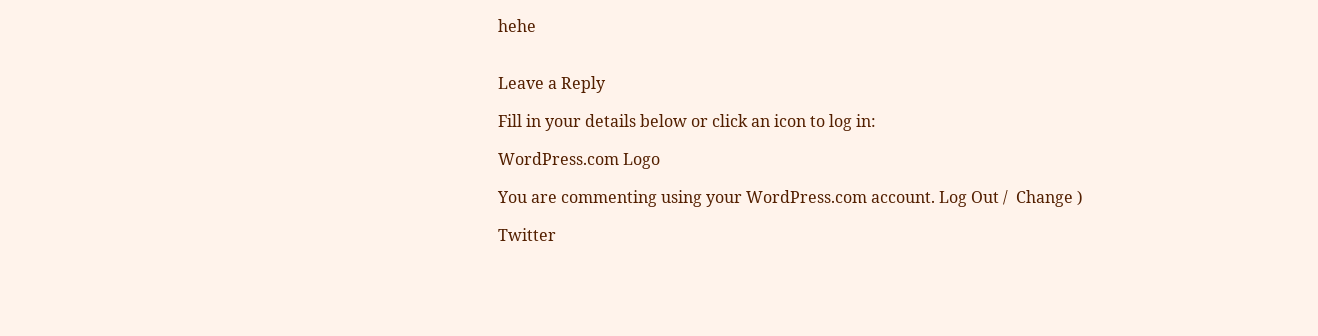hehe


Leave a Reply

Fill in your details below or click an icon to log in:

WordPress.com Logo

You are commenting using your WordPress.com account. Log Out /  Change )

Twitter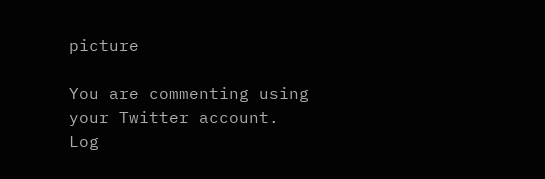picture

You are commenting using your Twitter account. Log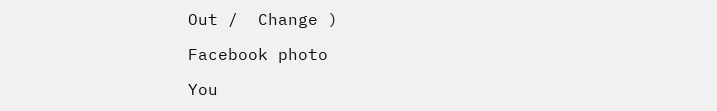Out /  Change )

Facebook photo

You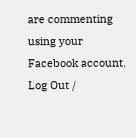are commenting using your Facebook account. Log Out /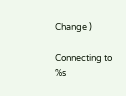Change )

Connecting to %s